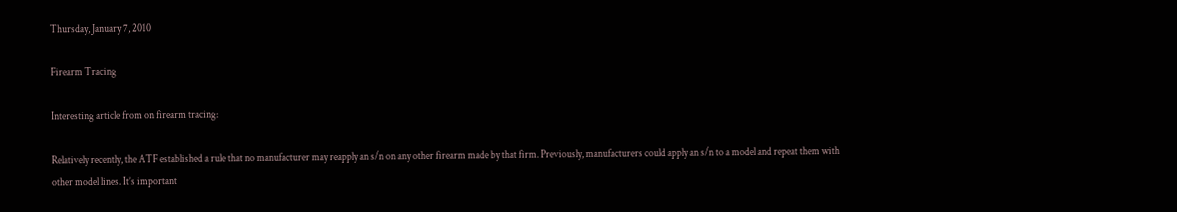Thursday, January 7, 2010

Firearm Tracing

Interesting article from on firearm tracing:

Relatively recently, the ATF established a rule that no manufacturer may reapply an s/n on any other firearm made by that firm. Previously, manufacturers could apply an s/n to a model and repeat them with other model lines. It’s important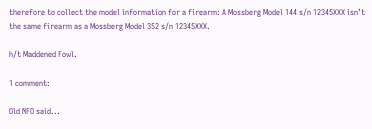therefore to collect the model information for a firearm: A Mossberg Model 144 s/n 12345XXX isn’t the same firearm as a Mossberg Model 352 s/n 12345XXX.

h/t Maddened Fowl.

1 comment:

Old NFO said...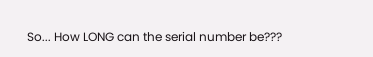So... How LONG can the serial number be???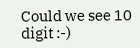Could we see 10 digit :-)